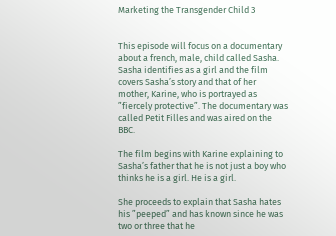Marketing the Transgender Child 3


This episode will focus on a documentary about a french, male, child called Sasha. Sasha identifies as a girl and the film covers Sasha’s story and that of her mother, Karine, who is portrayed as ”fiercely protective”. The documentary was called Petit Filles and was aired on the BBC.

The film begins with Karine explaining to Sasha’s father that he is not just a boy who thinks he is a girl. He is a girl.

She proceeds to explain that Sasha hates his ”peeped” and has known since he was two or three that he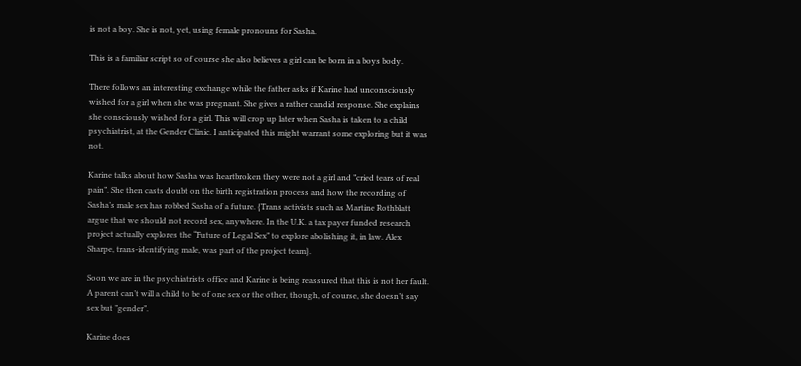is not a boy. She is not, yet, using female pronouns for Sasha.

This is a familiar script so of course she also believes a girl can be born in a boys body.

There follows an interesting exchange while the father asks if Karine had unconsciously wished for a girl when she was pregnant. She gives a rather candid response. She explains she consciously wished for a girl. This will crop up later when Sasha is taken to a child psychiatrist, at the Gender Clinic. I anticipated this might warrant some exploring but it was not.

Karine talks about how Sasha was heartbroken they were not a girl and ”cried tears of real pain”. She then casts doubt on the birth registration process and how the recording of Sasha’s male sex has robbed Sasha of a future. {Trans activists such as Martine Rothblatt argue that we should not record sex, anywhere. In the U.K. a tax payer funded research project actually explores the “Future of Legal Sex” to explore abolishing it, in law. Alex Sharpe, trans-identifying male, was part of the project team}.

Soon we are in the psychiatrists office and Karine is being reassured that this is not her fault. A parent can’t will a child to be of one sex or the other, though, of course, she doesn’t say sex but ”gender”.

Karine does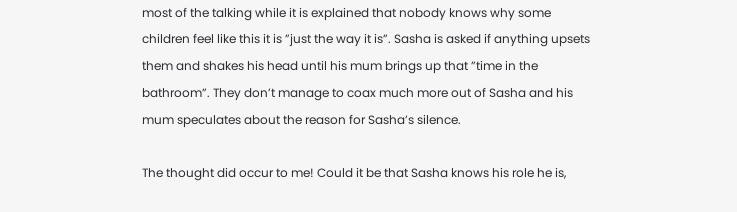most of the talking while it is explained that nobody knows why some children feel like this it is ”just the way it is”. Sasha is asked if anything upsets them and shakes his head until his mum brings up that ”time in the bathroom”. They don’t manage to coax much more out of Sasha and his mum speculates about the reason for Sasha’s silence.

The thought did occur to me! Could it be that Sasha knows his role he is,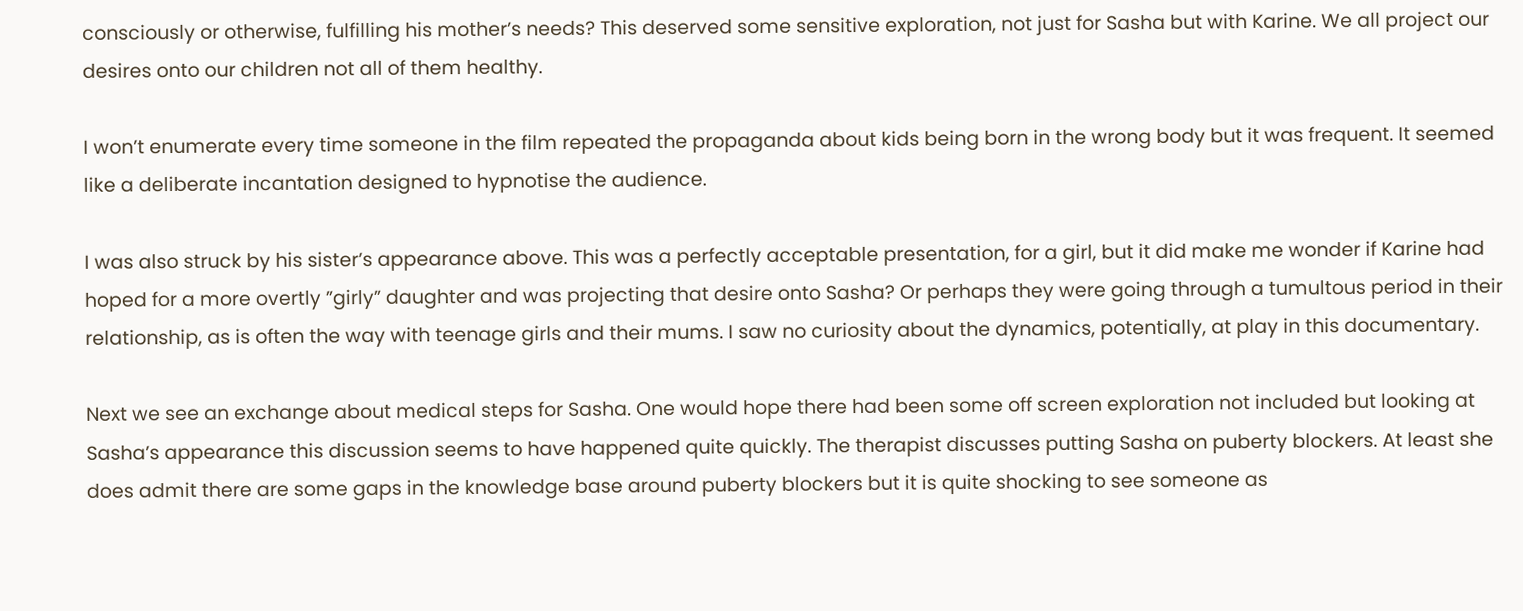consciously or otherwise, fulfilling his mother’s needs? This deserved some sensitive exploration, not just for Sasha but with Karine. We all project our desires onto our children not all of them healthy.

I won’t enumerate every time someone in the film repeated the propaganda about kids being born in the wrong body but it was frequent. It seemed like a deliberate incantation designed to hypnotise the audience.

I was also struck by his sister’s appearance above. This was a perfectly acceptable presentation, for a girl, but it did make me wonder if Karine had hoped for a more overtly ”girly” daughter and was projecting that desire onto Sasha? Or perhaps they were going through a tumultous period in their relationship, as is often the way with teenage girls and their mums. I saw no curiosity about the dynamics, potentially, at play in this documentary.

Next we see an exchange about medical steps for Sasha. One would hope there had been some off screen exploration not included but looking at Sasha’s appearance this discussion seems to have happened quite quickly. The therapist discusses putting Sasha on puberty blockers. At least she does admit there are some gaps in the knowledge base around puberty blockers but it is quite shocking to see someone as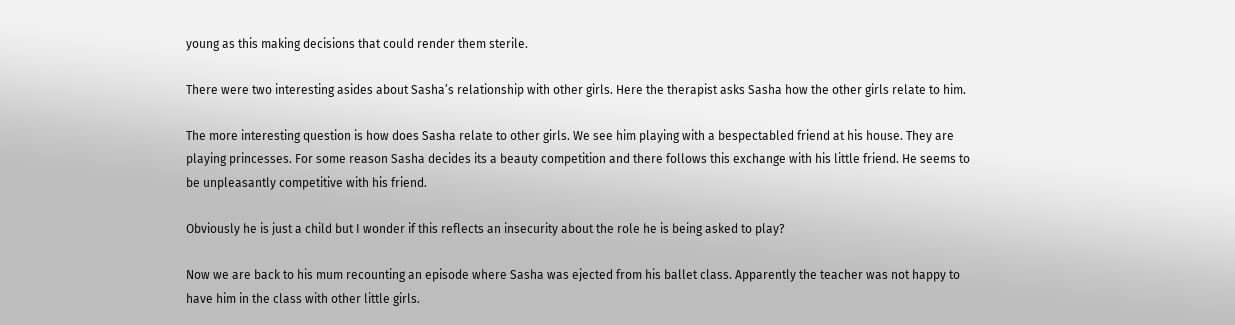young as this making decisions that could render them sterile.

There were two interesting asides about Sasha’s relationship with other girls. Here the therapist asks Sasha how the other girls relate to him.

The more interesting question is how does Sasha relate to other girls. We see him playing with a bespectabled friend at his house. They are playing princesses. For some reason Sasha decides its a beauty competition and there follows this exchange with his little friend. He seems to be unpleasantly competitive with his friend.

Obviously he is just a child but I wonder if this reflects an insecurity about the role he is being asked to play?

Now we are back to his mum recounting an episode where Sasha was ejected from his ballet class. Apparently the teacher was not happy to have him in the class with other little girls.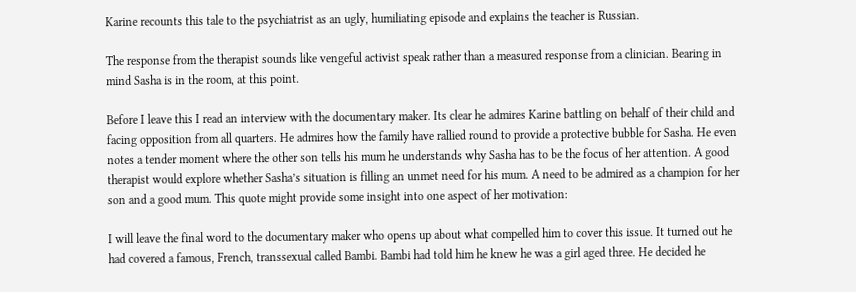Karine recounts this tale to the psychiatrist as an ugly, humiliating episode and explains the teacher is Russian.

The response from the therapist sounds like vengeful activist speak rather than a measured response from a clinician. Bearing in mind Sasha is in the room, at this point.

Before I leave this I read an interview with the documentary maker. Its clear he admires Karine battling on behalf of their child and facing opposition from all quarters. He admires how the family have rallied round to provide a protective bubble for Sasha. He even notes a tender moment where the other son tells his mum he understands why Sasha has to be the focus of her attention. A good therapist would explore whether Sasha’s situation is filling an unmet need for his mum. A need to be admired as a champion for her son and a good mum. This quote might provide some insight into one aspect of her motivation:

I will leave the final word to the documentary maker who opens up about what compelled him to cover this issue. It turned out he had covered a famous, French, transsexual called Bambi. Bambi had told him he knew he was a girl aged three. He decided he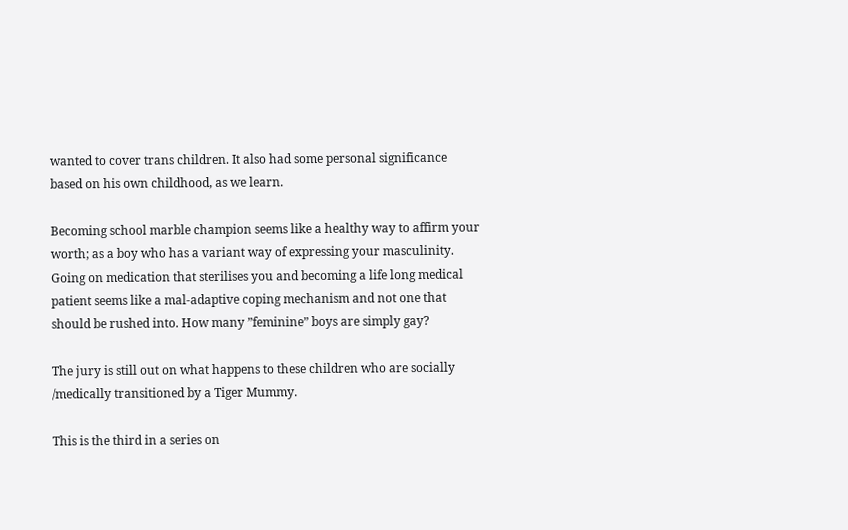wanted to cover trans children. It also had some personal significance based on his own childhood, as we learn.

Becoming school marble champion seems like a healthy way to affirm your worth; as a boy who has a variant way of expressing your masculinity. Going on medication that sterilises you and becoming a life long medical patient seems like a mal-adaptive coping mechanism and not one that should be rushed into. How many ”feminine” boys are simply gay?

The jury is still out on what happens to these children who are socially /medically transitioned by a Tiger Mummy.

This is the third in a series on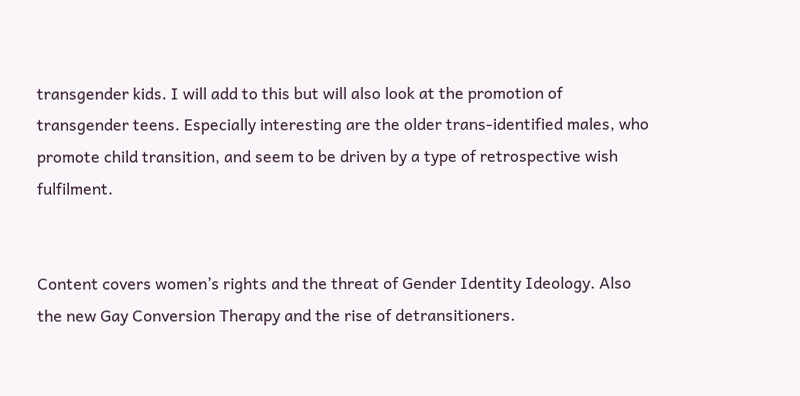transgender kids. I will add to this but will also look at the promotion of transgender teens. Especially interesting are the older trans-identified males, who promote child transition, and seem to be driven by a type of retrospective wish fulfilment.


Content covers women’s rights and the threat of Gender Identity Ideology. Also the new Gay Conversion Therapy and the rise of detransitioners.